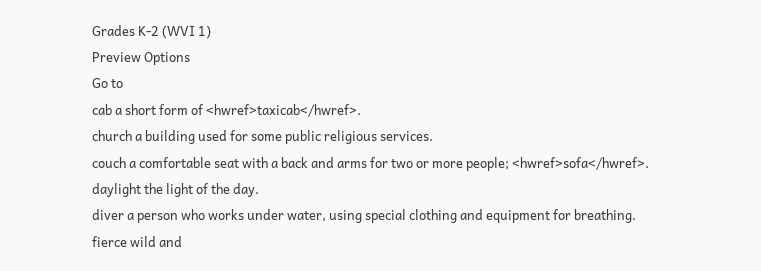Grades K-2 (WVI 1)
Preview Options
Go to
cab a short form of <hwref>taxicab</hwref>.
church a building used for some public religious services.
couch a comfortable seat with a back and arms for two or more people; <hwref>sofa</hwref>.
daylight the light of the day.
diver a person who works under water, using special clothing and equipment for breathing.
fierce wild and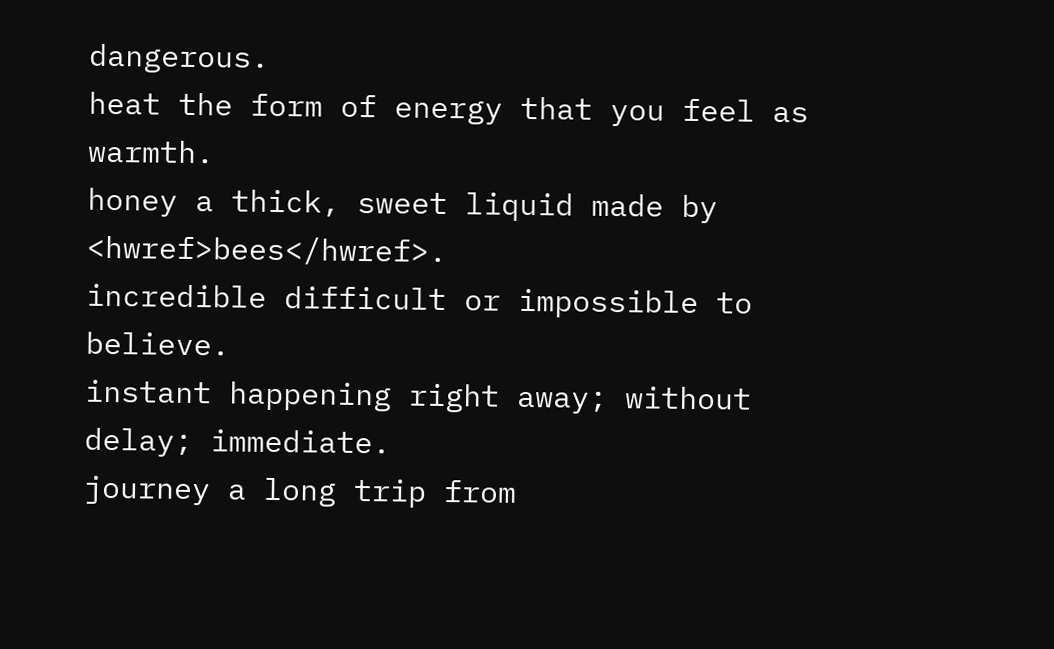dangerous.
heat the form of energy that you feel as warmth.
honey a thick, sweet liquid made by <hwref>bees</hwref>.
incredible difficult or impossible to believe.
instant happening right away; without delay; immediate.
journey a long trip from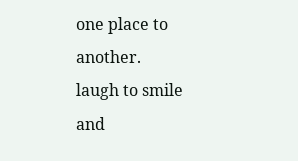one place to another.
laugh to smile and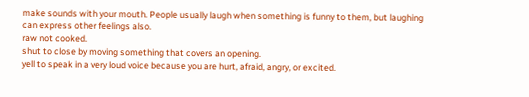make sounds with your mouth. People usually laugh when something is funny to them, but laughing can express other feelings also.
raw not cooked.
shut to close by moving something that covers an opening.
yell to speak in a very loud voice because you are hurt, afraid, angry, or excited.